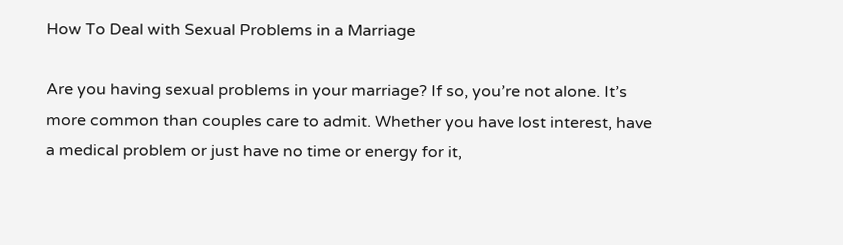How To Deal with Sexual Problems in a Marriage

Are you having sexual problems in your marriage? If so, you’re not alone. It’s more common than couples care to admit. Whether you have lost interest, have a medical problem or just have no time or energy for it,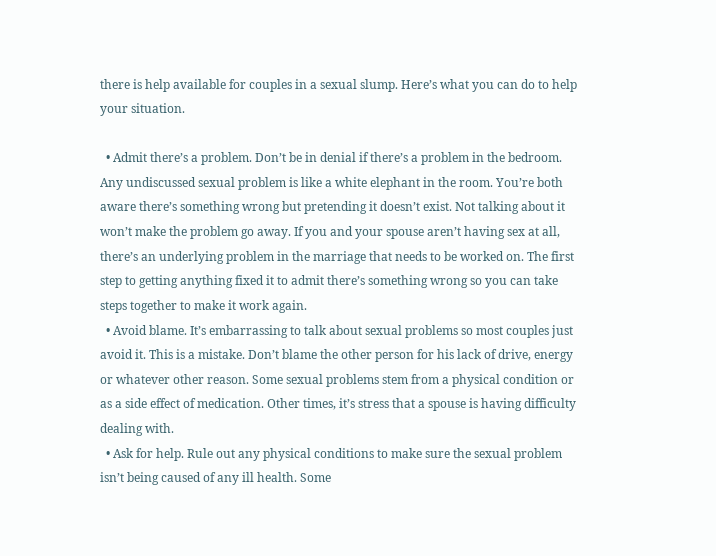there is help available for couples in a sexual slump. Here’s what you can do to help your situation.

  • Admit there’s a problem. Don’t be in denial if there’s a problem in the bedroom. Any undiscussed sexual problem is like a white elephant in the room. You’re both aware there’s something wrong but pretending it doesn’t exist. Not talking about it won’t make the problem go away. If you and your spouse aren’t having sex at all, there’s an underlying problem in the marriage that needs to be worked on. The first step to getting anything fixed it to admit there’s something wrong so you can take steps together to make it work again.
  • Avoid blame. It’s embarrassing to talk about sexual problems so most couples just avoid it. This is a mistake. Don’t blame the other person for his lack of drive, energy or whatever other reason. Some sexual problems stem from a physical condition or as a side effect of medication. Other times, it’s stress that a spouse is having difficulty dealing with.
  • Ask for help. Rule out any physical conditions to make sure the sexual problem isn’t being caused of any ill health. Some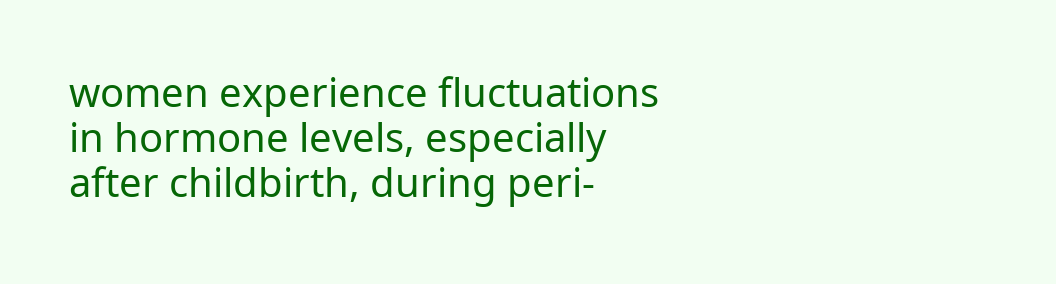women experience fluctuations in hormone levels, especially after childbirth, during peri-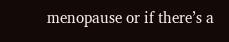menopause or if there’s a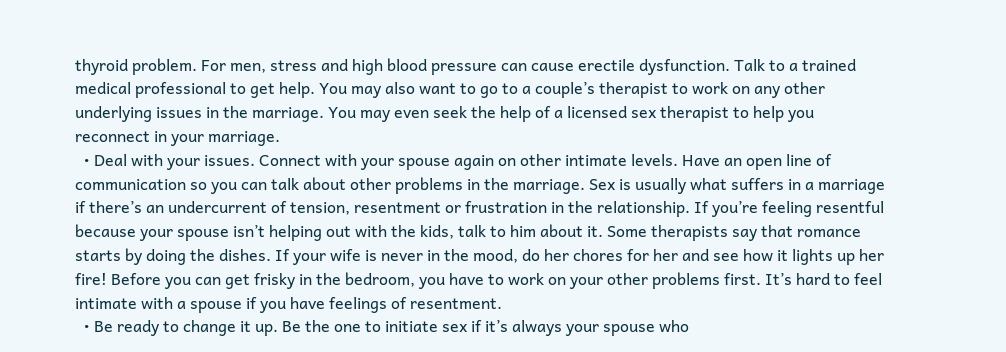thyroid problem. For men, stress and high blood pressure can cause erectile dysfunction. Talk to a trained medical professional to get help. You may also want to go to a couple’s therapist to work on any other underlying issues in the marriage. You may even seek the help of a licensed sex therapist to help you reconnect in your marriage.
  • Deal with your issues. Connect with your spouse again on other intimate levels. Have an open line of communication so you can talk about other problems in the marriage. Sex is usually what suffers in a marriage if there’s an undercurrent of tension, resentment or frustration in the relationship. If you’re feeling resentful because your spouse isn’t helping out with the kids, talk to him about it. Some therapists say that romance starts by doing the dishes. If your wife is never in the mood, do her chores for her and see how it lights up her fire! Before you can get frisky in the bedroom, you have to work on your other problems first. It’s hard to feel intimate with a spouse if you have feelings of resentment.
  • Be ready to change it up. Be the one to initiate sex if it’s always your spouse who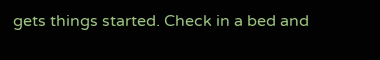gets things started. Check in a bed and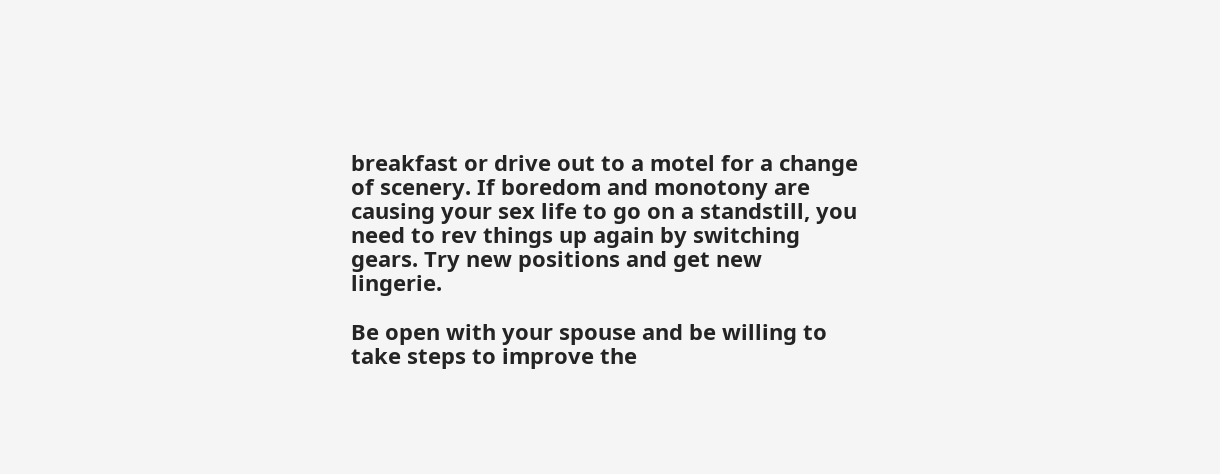breakfast or drive out to a motel for a change of scenery. If boredom and monotony are causing your sex life to go on a standstill, you need to rev things up again by switching gears. Try new positions and get new lingerie.

Be open with your spouse and be willing to take steps to improve the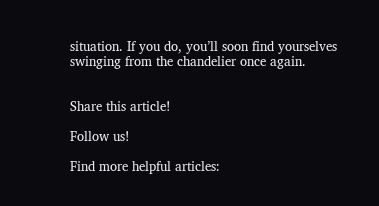situation. If you do, you’ll soon find yourselves swinging from the chandelier once again.


Share this article!

Follow us!

Find more helpful articles: